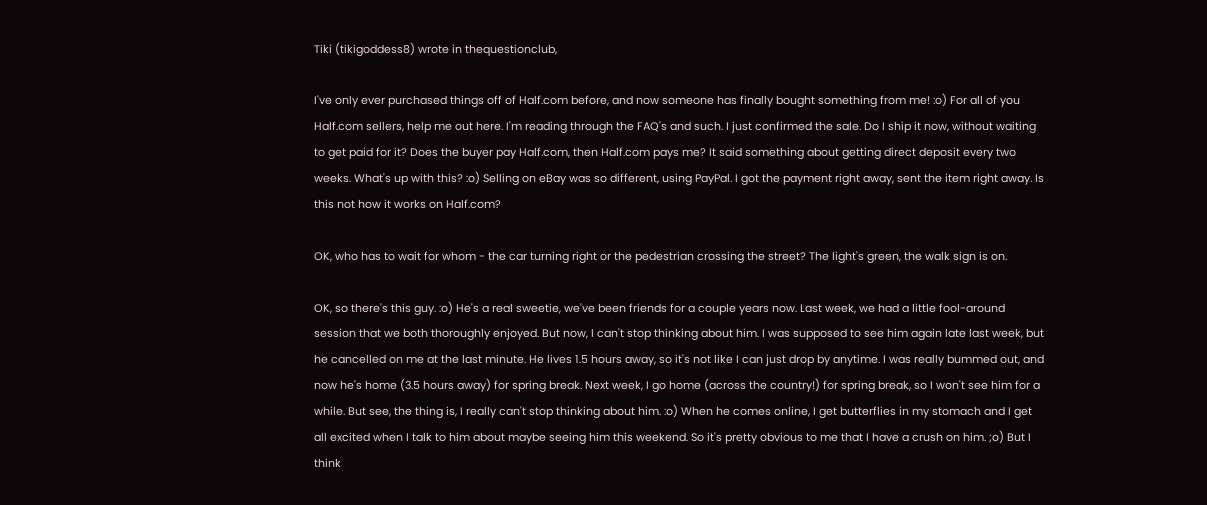Tiki (tikigoddess8) wrote in thequestionclub,

I've only ever purchased things off of Half.com before, and now someone has finally bought something from me! :o) For all of you Half.com sellers, help me out here. I'm reading through the FAQ's and such. I just confirmed the sale. Do I ship it now, without waiting to get paid for it? Does the buyer pay Half.com, then Half.com pays me? It said something about getting direct deposit every two weeks. What's up with this? :o) Selling on eBay was so different, using PayPal. I got the payment right away, sent the item right away. Is this not how it works on Half.com?

OK, who has to wait for whom - the car turning right or the pedestrian crossing the street? The light's green, the walk sign is on.

OK, so there's this guy. :o) He's a real sweetie, we've been friends for a couple years now. Last week, we had a little fool-around session that we both thoroughly enjoyed. But now, I can't stop thinking about him. I was supposed to see him again late last week, but he cancelled on me at the last minute. He lives 1.5 hours away, so it's not like I can just drop by anytime. I was really bummed out, and now he's home (3.5 hours away) for spring break. Next week, I go home (across the country!) for spring break, so I won't see him for a while. But see, the thing is, I really can't stop thinking about him. :o) When he comes online, I get butterflies in my stomach and I get all excited when I talk to him about maybe seeing him this weekend. So it's pretty obvious to me that I have a crush on him. ;o) But I think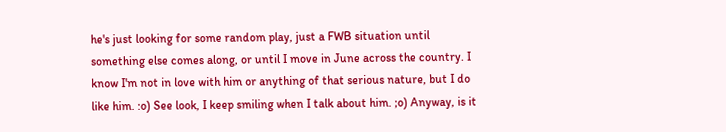he's just looking for some random play, just a FWB situation until something else comes along, or until I move in June across the country. I know I'm not in love with him or anything of that serious nature, but I do like him. :o) See look, I keep smiling when I talk about him. ;o) Anyway, is it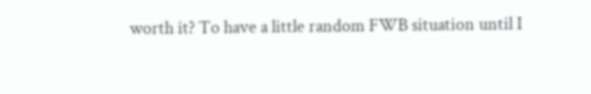worth it? To have a little random FWB situation until I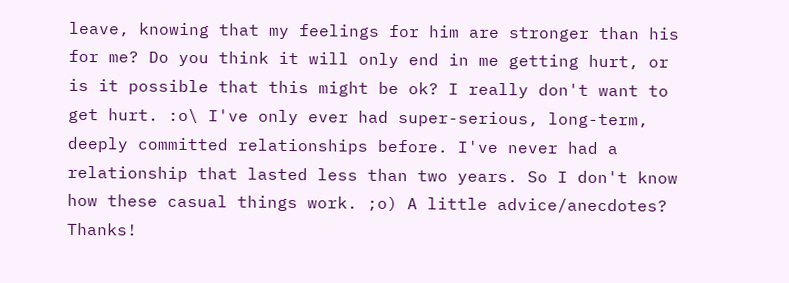leave, knowing that my feelings for him are stronger than his for me? Do you think it will only end in me getting hurt, or is it possible that this might be ok? I really don't want to get hurt. :o\ I've only ever had super-serious, long-term, deeply committed relationships before. I've never had a relationship that lasted less than two years. So I don't know how these casual things work. ;o) A little advice/anecdotes? Thanks!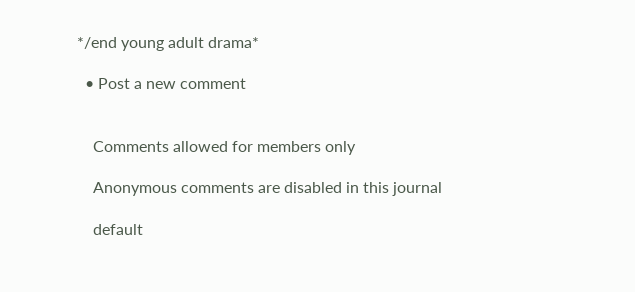*/end young adult drama*

  • Post a new comment


    Comments allowed for members only

    Anonymous comments are disabled in this journal

    default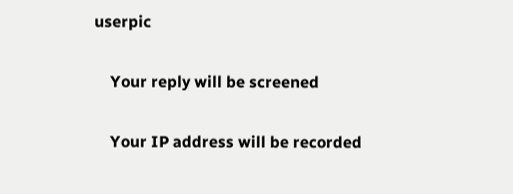userpic

    Your reply will be screened

    Your IP address will be recorded